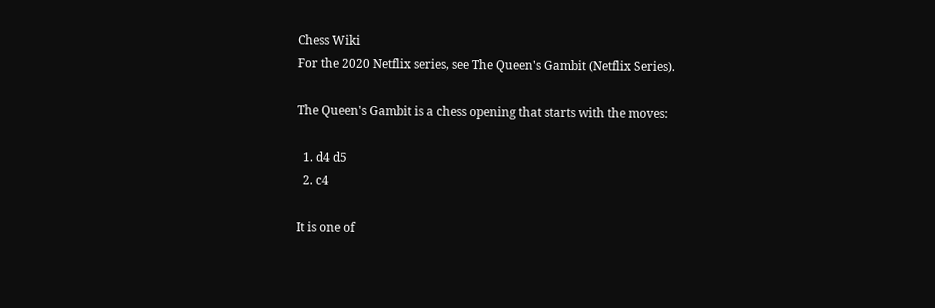Chess Wiki
For the 2020 Netflix series, see The Queen's Gambit (Netflix Series).

The Queen's Gambit is a chess opening that starts with the moves:

  1. d4 d5
  2. c4

It is one of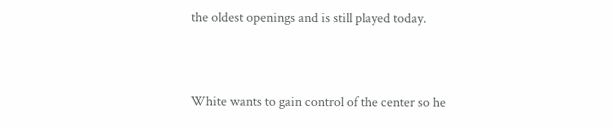the oldest openings and is still played today.


White wants to gain control of the center so he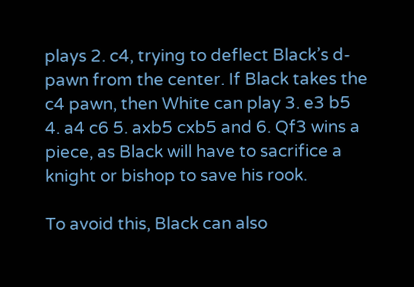plays 2. c4, trying to deflect Black’s d-pawn from the center. If Black takes the c4 pawn, then White can play 3. e3 b5 4. a4 c6 5. axb5 cxb5 and 6. Qf3 wins a piece, as Black will have to sacrifice a knight or bishop to save his rook.

To avoid this, Black can also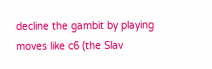decline the gambit by playing moves like c6 (the Slav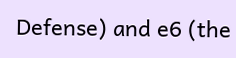Defense) and e6 (the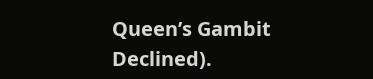Queen’s Gambit Declined).